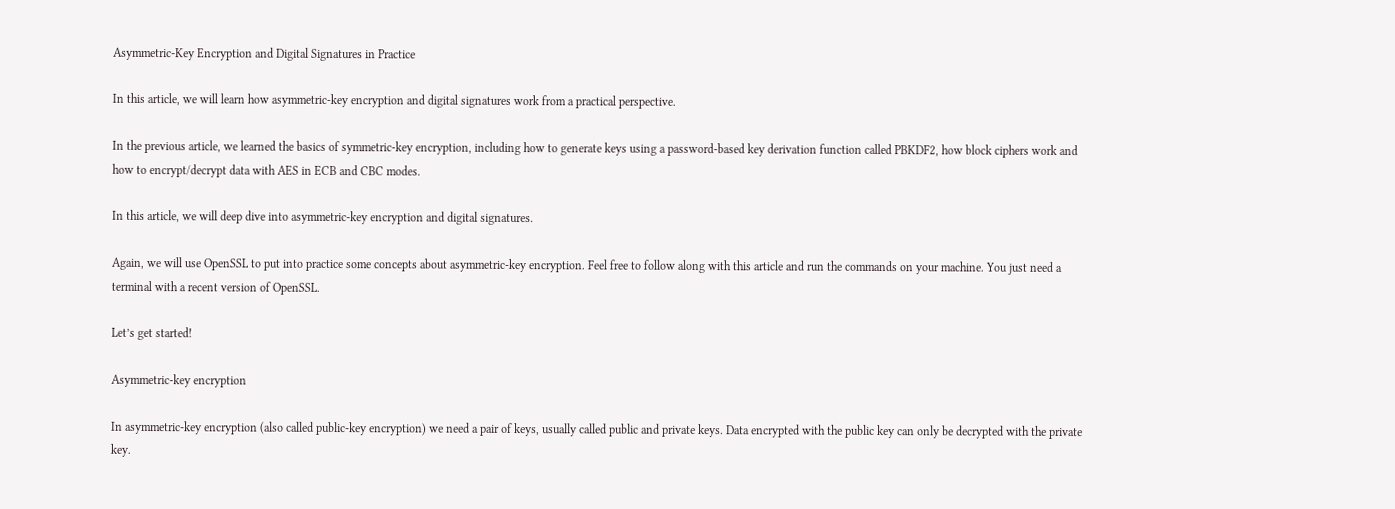Asymmetric-Key Encryption and Digital Signatures in Practice

In this article, we will learn how asymmetric-key encryption and digital signatures work from a practical perspective.

In the previous article, we learned the basics of symmetric-key encryption, including how to generate keys using a password-based key derivation function called PBKDF2, how block ciphers work and how to encrypt/decrypt data with AES in ECB and CBC modes.

In this article, we will deep dive into asymmetric-key encryption and digital signatures.

Again, we will use OpenSSL to put into practice some concepts about asymmetric-key encryption. Feel free to follow along with this article and run the commands on your machine. You just need a terminal with a recent version of OpenSSL.

Let’s get started!

Asymmetric-key encryption

In asymmetric-key encryption (also called public-key encryption) we need a pair of keys, usually called public and private keys. Data encrypted with the public key can only be decrypted with the private key.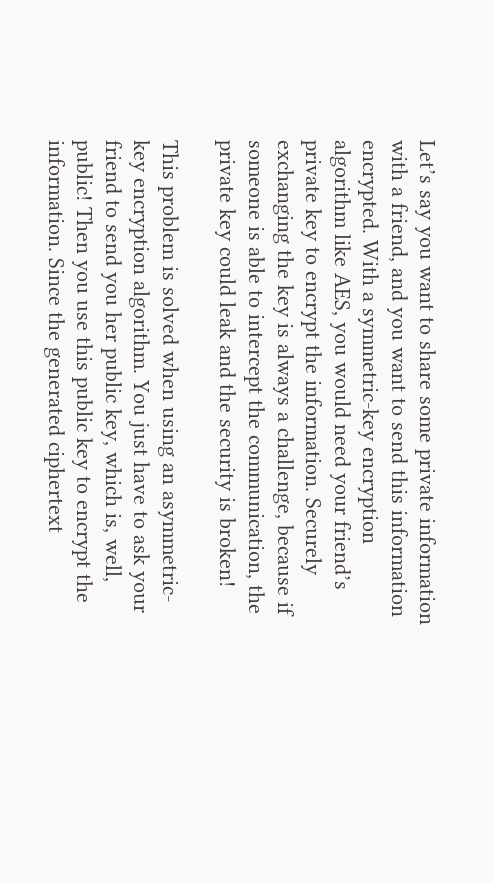Let’s say you want to share some private information with a friend, and you want to send this information encrypted. With a symmetric-key encryption algorithm like AES, you would need your friend’s private key to encrypt the information. Securely exchanging the key is always a challenge, because if someone is able to intercept the communication, the private key could leak and the security is broken!

This problem is solved when using an asymmetric-key encryption algorithm. You just have to ask your friend to send you her public key, which is, well, public! Then you use this public key to encrypt the information. Since the generated ciphertext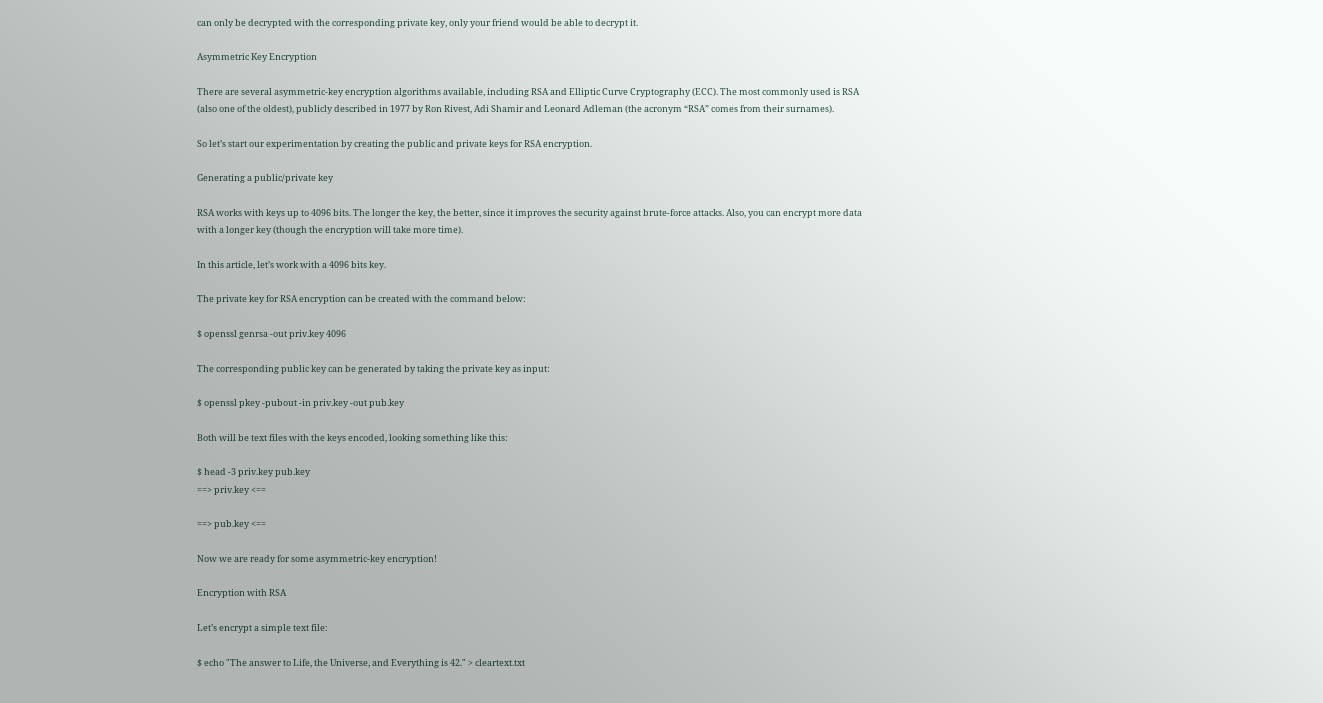can only be decrypted with the corresponding private key, only your friend would be able to decrypt it.

Asymmetric Key Encryption

There are several asymmetric-key encryption algorithms available, including RSA and Elliptic Curve Cryptography (ECC). The most commonly used is RSA (also one of the oldest), publicly described in 1977 by Ron Rivest, Adi Shamir and Leonard Adleman (the acronym “RSA” comes from their surnames).

So let’s start our experimentation by creating the public and private keys for RSA encryption.

Generating a public/private key

RSA works with keys up to 4096 bits. The longer the key, the better, since it improves the security against brute-force attacks. Also, you can encrypt more data with a longer key (though the encryption will take more time).

In this article, let’s work with a 4096 bits key.

The private key for RSA encryption can be created with the command below:

$ openssl genrsa -out priv.key 4096

The corresponding public key can be generated by taking the private key as input:

$ openssl pkey -pubout -in priv.key -out pub.key

Both will be text files with the keys encoded, looking something like this:

$ head -3 priv.key pub.key
==> priv.key <==

==> pub.key <==

Now we are ready for some asymmetric-key encryption!

Encryption with RSA

Let’s encrypt a simple text file:

$ echo "The answer to Life, the Universe, and Everything is 42." > cleartext.txt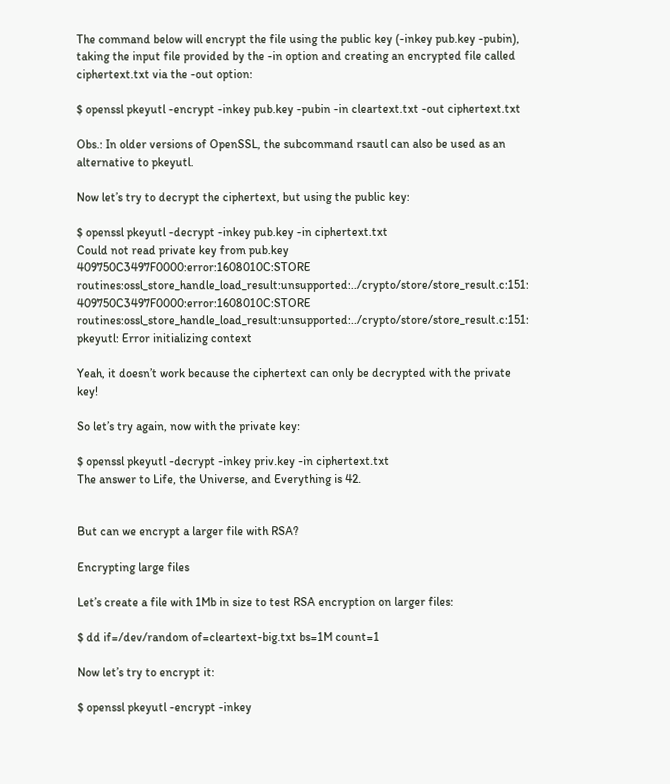The command below will encrypt the file using the public key (-inkey pub.key -pubin), taking the input file provided by the -in option and creating an encrypted file called ciphertext.txt via the -out option:

$ openssl pkeyutl -encrypt -inkey pub.key -pubin -in cleartext.txt -out ciphertext.txt

Obs.: In older versions of OpenSSL, the subcommand rsautl can also be used as an alternative to pkeyutl.

Now let’s try to decrypt the ciphertext, but using the public key:

$ openssl pkeyutl -decrypt -inkey pub.key -in ciphertext.txt
Could not read private key from pub.key
409750C3497F0000:error:1608010C:STORE routines:ossl_store_handle_load_result:unsupported:../crypto/store/store_result.c:151:
409750C3497F0000:error:1608010C:STORE routines:ossl_store_handle_load_result:unsupported:../crypto/store/store_result.c:151:
pkeyutl: Error initializing context

Yeah, it doesn’t work because the ciphertext can only be decrypted with the private key!

So let’s try again, now with the private key:

$ openssl pkeyutl -decrypt -inkey priv.key -in ciphertext.txt
The answer to Life, the Universe, and Everything is 42.


But can we encrypt a larger file with RSA?

Encrypting large files

Let’s create a file with 1Mb in size to test RSA encryption on larger files:

$ dd if=/dev/random of=cleartext-big.txt bs=1M count=1

Now let’s try to encrypt it:

$ openssl pkeyutl -encrypt -inkey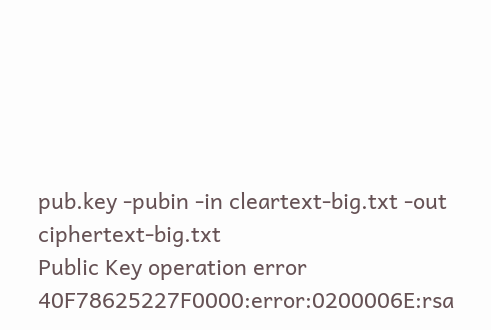pub.key -pubin -in cleartext-big.txt -out ciphertext-big.txt
Public Key operation error
40F78625227F0000:error:0200006E:rsa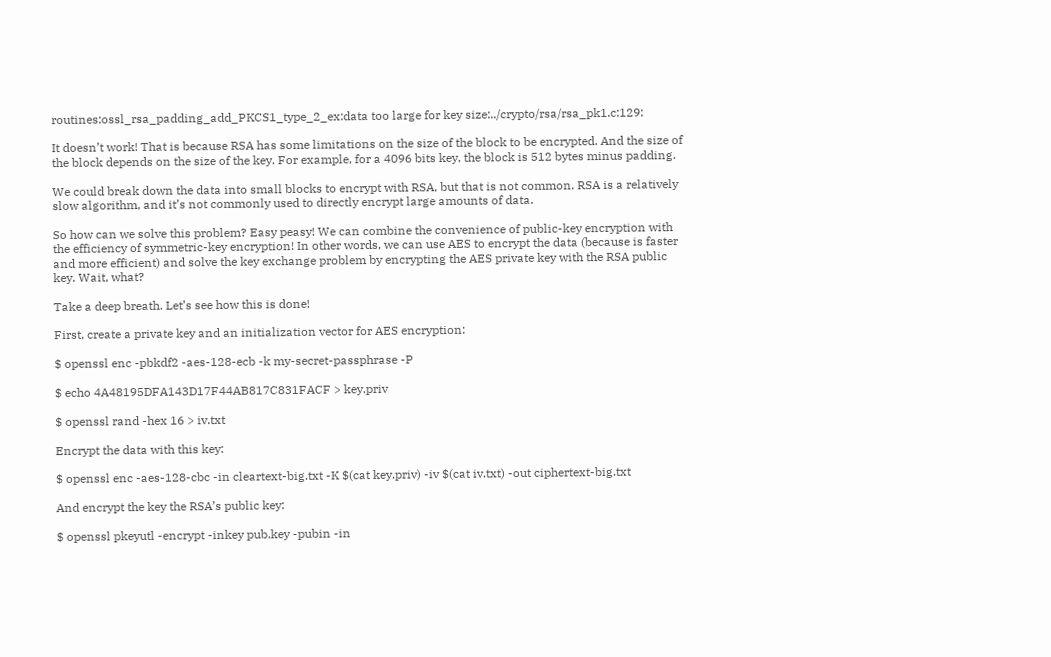routines:ossl_rsa_padding_add_PKCS1_type_2_ex:data too large for key size:../crypto/rsa/rsa_pk1.c:129:

It doesn’t work! That is because RSA has some limitations on the size of the block to be encrypted. And the size of the block depends on the size of the key. For example, for a 4096 bits key, the block is 512 bytes minus padding.

We could break down the data into small blocks to encrypt with RSA, but that is not common. RSA is a relatively slow algorithm, and it’s not commonly used to directly encrypt large amounts of data.

So how can we solve this problem? Easy peasy! We can combine the convenience of public-key encryption with the efficiency of symmetric-key encryption! In other words, we can use AES to encrypt the data (because is faster and more efficient) and solve the key exchange problem by encrypting the AES private key with the RSA public key. Wait, what?

Take a deep breath. Let’s see how this is done!

First, create a private key and an initialization vector for AES encryption:

$ openssl enc -pbkdf2 -aes-128-ecb -k my-secret-passphrase -P

$ echo 4A48195DFA143D17F44AB817C831FACF > key.priv

$ openssl rand -hex 16 > iv.txt

Encrypt the data with this key:

$ openssl enc -aes-128-cbc -in cleartext-big.txt -K $(cat key.priv) -iv $(cat iv.txt) -out ciphertext-big.txt

And encrypt the key the RSA’s public key:

$ openssl pkeyutl -encrypt -inkey pub.key -pubin -in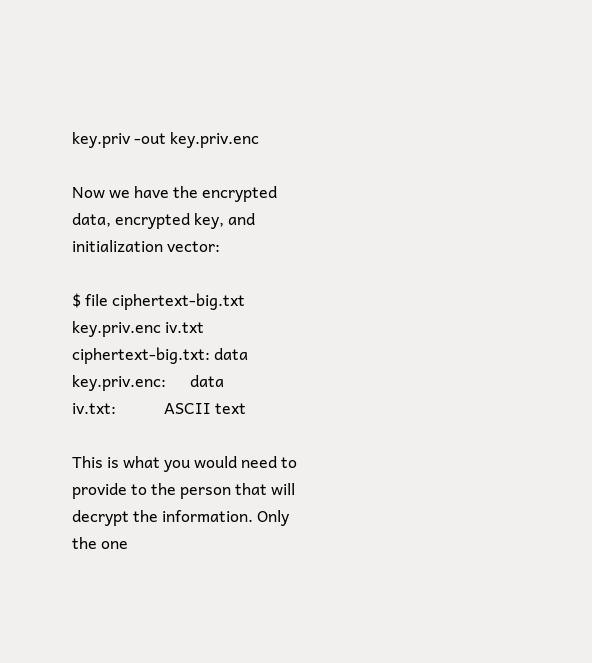key.priv -out key.priv.enc

Now we have the encrypted data, encrypted key, and initialization vector:

$ file ciphertext-big.txt key.priv.enc iv.txt
ciphertext-big.txt: data
key.priv.enc:      data
iv.txt:            ASCII text

This is what you would need to provide to the person that will decrypt the information. Only the one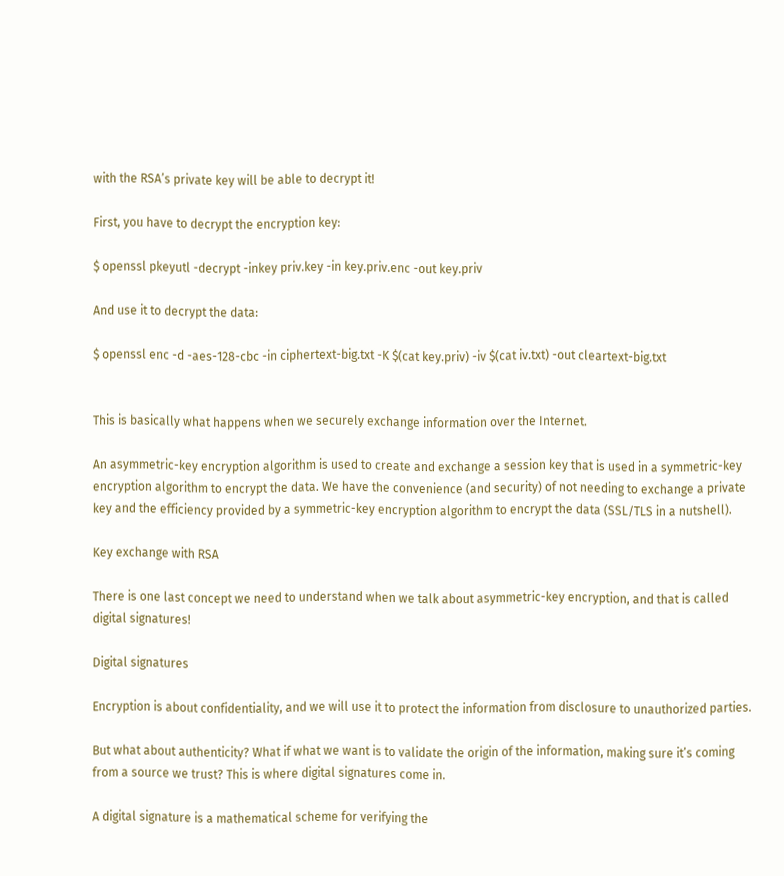with the RSA’s private key will be able to decrypt it!

First, you have to decrypt the encryption key:

$ openssl pkeyutl -decrypt -inkey priv.key -in key.priv.enc -out key.priv

And use it to decrypt the data:

$ openssl enc -d -aes-128-cbc -in ciphertext-big.txt -K $(cat key.priv) -iv $(cat iv.txt) -out cleartext-big.txt


This is basically what happens when we securely exchange information over the Internet.

An asymmetric-key encryption algorithm is used to create and exchange a session key that is used in a symmetric-key encryption algorithm to encrypt the data. We have the convenience (and security) of not needing to exchange a private key and the efficiency provided by a symmetric-key encryption algorithm to encrypt the data (SSL/TLS in a nutshell).

Key exchange with RSA

There is one last concept we need to understand when we talk about asymmetric-key encryption, and that is called digital signatures!

Digital signatures

Encryption is about confidentiality, and we will use it to protect the information from disclosure to unauthorized parties.

But what about authenticity? What if what we want is to validate the origin of the information, making sure it’s coming from a source we trust? This is where digital signatures come in.

A digital signature is a mathematical scheme for verifying the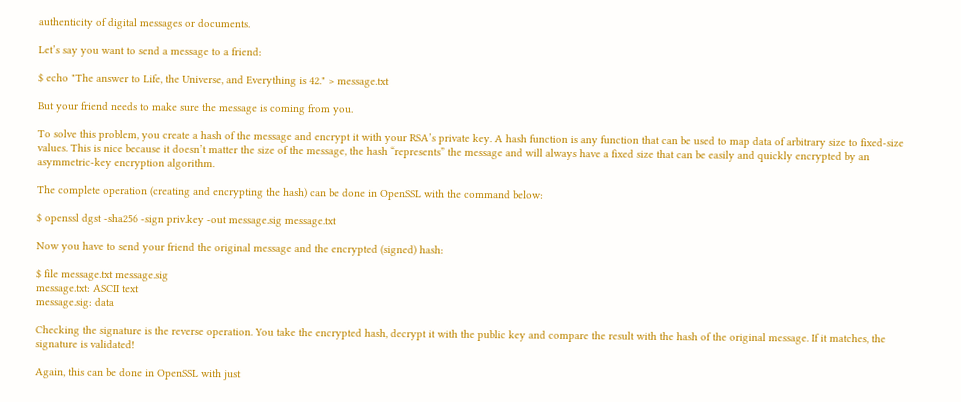authenticity of digital messages or documents.

Let’s say you want to send a message to a friend:

$ echo "The answer to Life, the Universe, and Everything is 42." > message.txt

But your friend needs to make sure the message is coming from you.

To solve this problem, you create a hash of the message and encrypt it with your RSA’s private key. A hash function is any function that can be used to map data of arbitrary size to fixed-size values. This is nice because it doesn’t matter the size of the message, the hash “represents” the message and will always have a fixed size that can be easily and quickly encrypted by an asymmetric-key encryption algorithm.

The complete operation (creating and encrypting the hash) can be done in OpenSSL with the command below:

$ openssl dgst -sha256 -sign priv.key -out message.sig message.txt

Now you have to send your friend the original message and the encrypted (signed) hash:

$ file message.txt message.sig
message.txt: ASCII text
message.sig: data

Checking the signature is the reverse operation. You take the encrypted hash, decrypt it with the public key and compare the result with the hash of the original message. If it matches, the signature is validated!

Again, this can be done in OpenSSL with just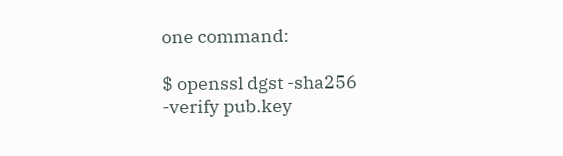one command:

$ openssl dgst -sha256 -verify pub.key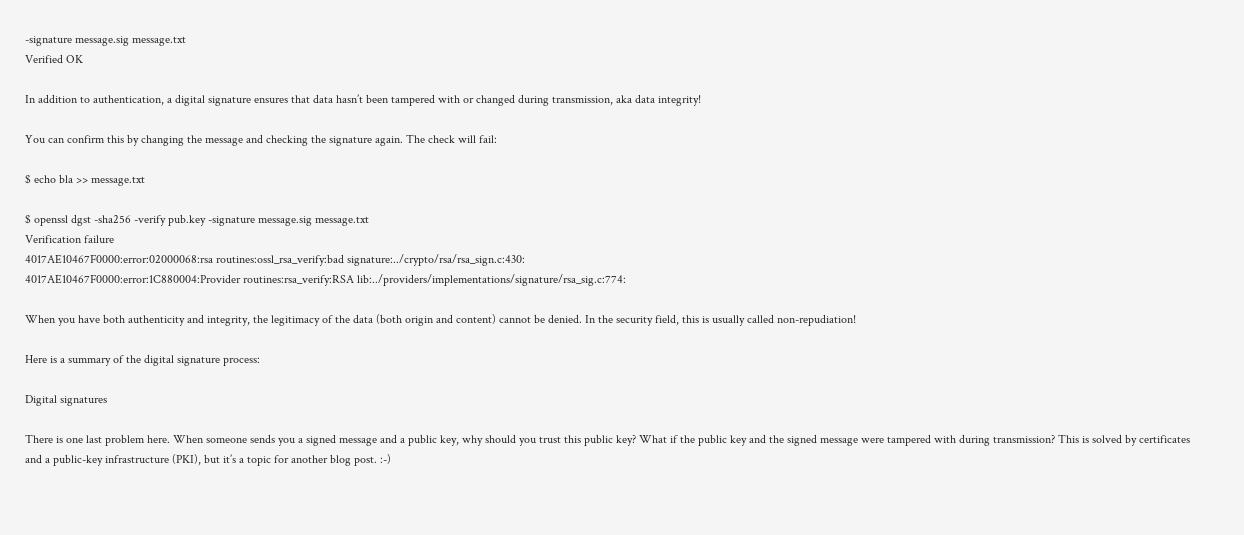-signature message.sig message.txt
Verified OK

In addition to authentication, a digital signature ensures that data hasn’t been tampered with or changed during transmission, aka data integrity!

You can confirm this by changing the message and checking the signature again. The check will fail:

$ echo bla >> message.txt

$ openssl dgst -sha256 -verify pub.key -signature message.sig message.txt
Verification failure
4017AE10467F0000:error:02000068:rsa routines:ossl_rsa_verify:bad signature:../crypto/rsa/rsa_sign.c:430:
4017AE10467F0000:error:1C880004:Provider routines:rsa_verify:RSA lib:../providers/implementations/signature/rsa_sig.c:774:

When you have both authenticity and integrity, the legitimacy of the data (both origin and content) cannot be denied. In the security field, this is usually called non-repudiation!

Here is a summary of the digital signature process:

Digital signatures

There is one last problem here. When someone sends you a signed message and a public key, why should you trust this public key? What if the public key and the signed message were tampered with during transmission? This is solved by certificates and a public-key infrastructure (PKI), but it’s a topic for another blog post. :-)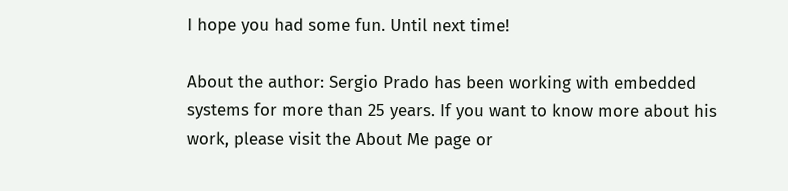I hope you had some fun. Until next time!

About the author: Sergio Prado has been working with embedded systems for more than 25 years. If you want to know more about his work, please visit the About Me page or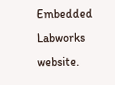Embedded Labworks website.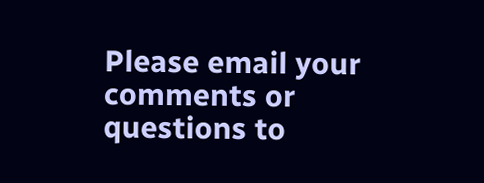Please email your comments or questions to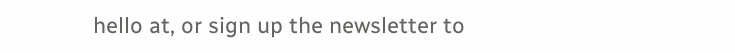hello at, or sign up the newsletter to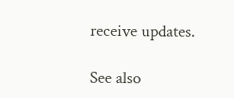receive updates.

See also